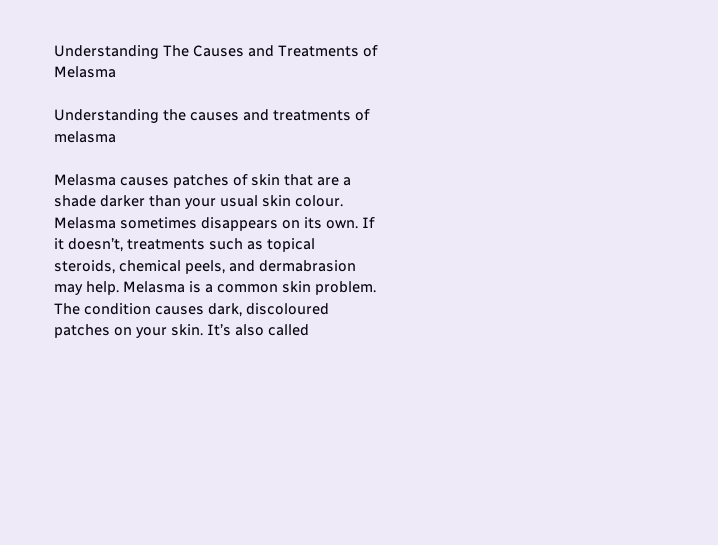Understanding The Causes and Treatments of Melasma

Understanding the causes and treatments of melasma

Melasma causes patches of skin that are a shade darker than your usual skin colour. Melasma sometimes disappears on its own. If it doesn’t, treatments such as topical steroids, chemical peels, and dermabrasion may help. Melasma is a common skin problem. The condition causes dark, discoloured patches on your skin. It’s also called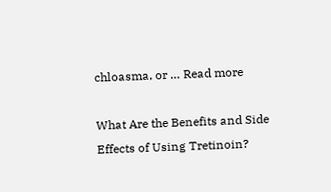chloasma, or … Read more

What Are the Benefits and Side Effects of Using Tretinoin?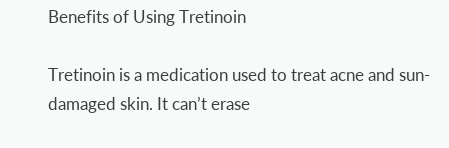Benefits of Using Tretinoin

Tretinoin is a medication used to treat acne and sun-damaged skin. It can’t erase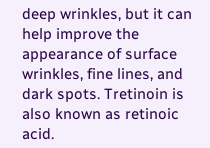deep wrinkles, but it can help improve the appearance of surface wrinkles, fine lines, and dark spots. Tretinoin is also known as retinoic acid.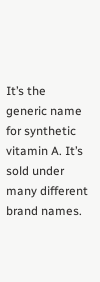It’s the generic name for synthetic vitamin A. It’s sold under many different brand names.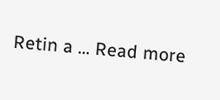Retin a … Read more